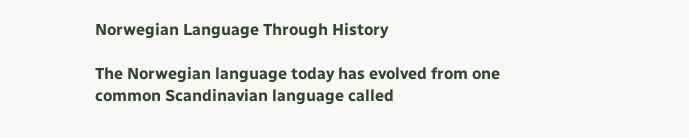Norwegian Language Through History

The Norwegian language today has evolved from one common Scandinavian language called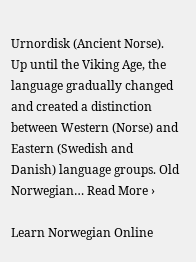Urnordisk (Ancient Norse). Up until the Viking Age, the language gradually changed and created a distinction between Western (Norse) and Eastern (Swedish and Danish) language groups. Old Norwegian… Read More ›

Learn Norwegian Online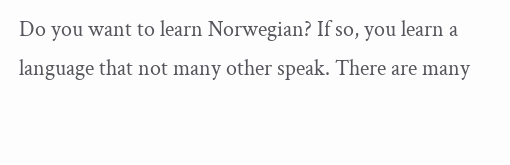Do you want to learn Norwegian? If so, you learn a language that not many other speak. There are many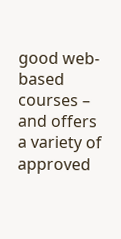good web-based courses – and offers a variety of approved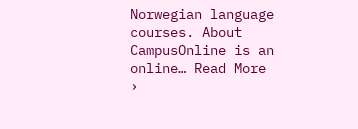Norwegian language courses. About CampusOnline is an online… Read More ›